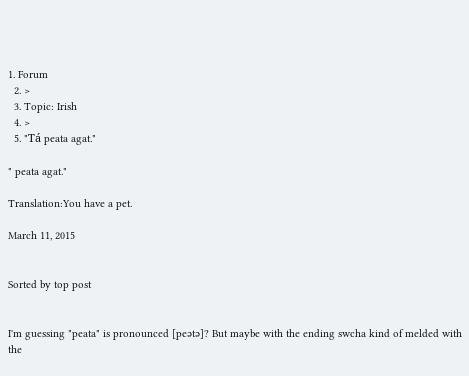1. Forum
  2. >
  3. Topic: Irish
  4. >
  5. "Tá peata agat."

" peata agat."

Translation:You have a pet.

March 11, 2015


Sorted by top post


I'm guessing "peata" is pronounced [peətə]? But maybe with the ending swcha kind of melded with the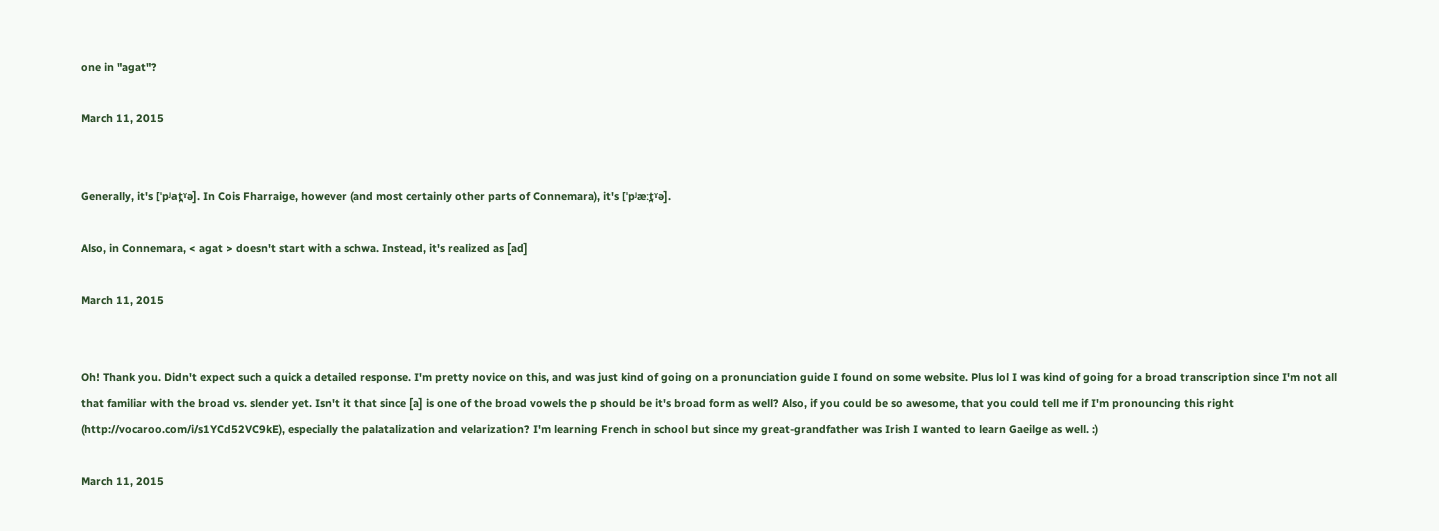one in "agat"?

March 11, 2015


Generally, it's [ˈpʲat̪ˠə]. In Cois Fharraige, however (and most certainly other parts of Connemara), it's [ˈpʲæːt̪ˠə].

Also, in Connemara, < agat > doesn't start with a schwa. Instead, it's realized as [ad]

March 11, 2015


Oh! Thank you. Didn't expect such a quick a detailed response. I'm pretty novice on this, and was just kind of going on a pronunciation guide I found on some website. Plus lol I was kind of going for a broad transcription since I'm not all that familiar with the broad vs. slender yet. Isn't it that since [a] is one of the broad vowels the p should be it's broad form as well? Also, if you could be so awesome, that you could tell me if I'm pronouncing this right (http://vocaroo.com/i/s1YCd52VC9kE), especially the palatalization and velarization? I'm learning French in school but since my great-grandfather was Irish I wanted to learn Gaeilge as well. :)

March 11, 2015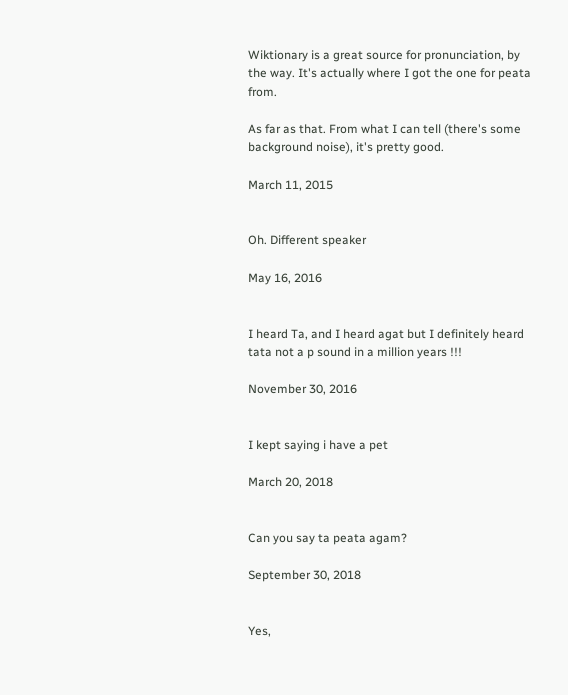Wiktionary is a great source for pronunciation, by the way. It's actually where I got the one for peata from.

As far as that. From what I can tell (there's some background noise), it's pretty good.

March 11, 2015


Oh. Different speaker

May 16, 2016


I heard Ta, and I heard agat but I definitely heard tata not a p sound in a million years !!!

November 30, 2016


I kept saying i have a pet

March 20, 2018


Can you say ta peata agam?

September 30, 2018


Yes,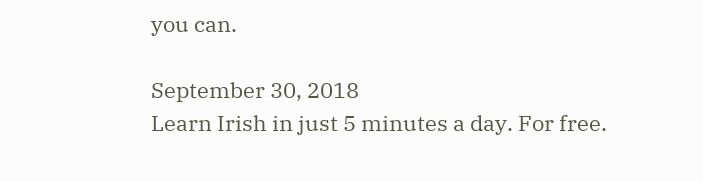you can.

September 30, 2018
Learn Irish in just 5 minutes a day. For free.